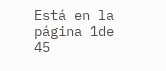Está en la página 1de 45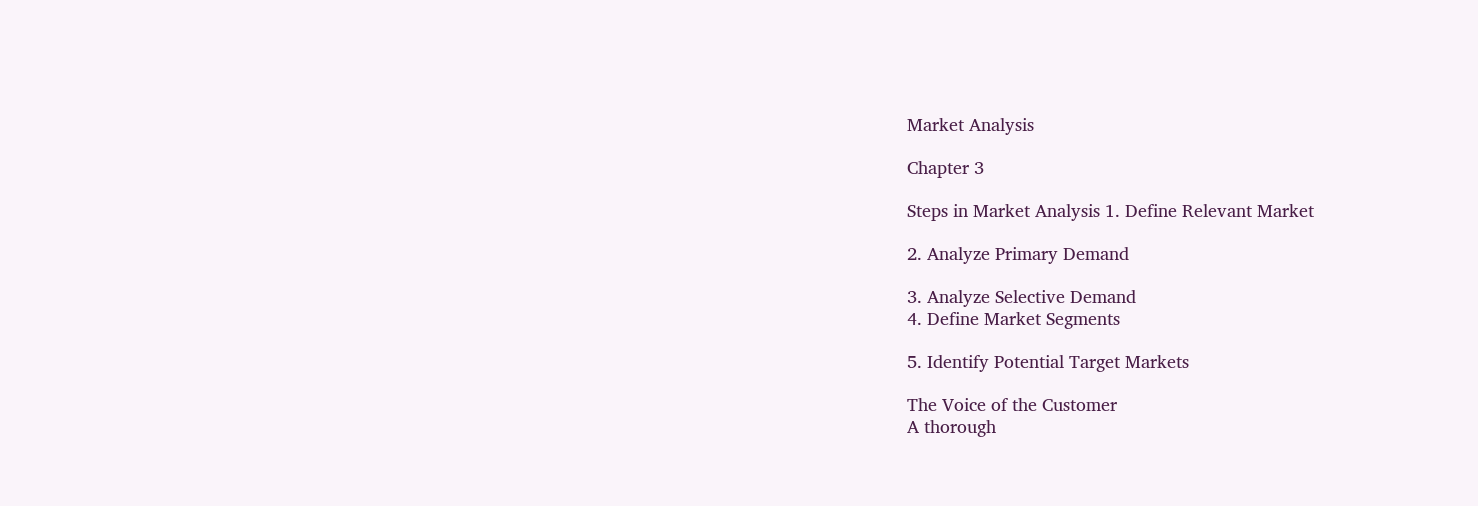Market Analysis

Chapter 3

Steps in Market Analysis 1. Define Relevant Market

2. Analyze Primary Demand

3. Analyze Selective Demand
4. Define Market Segments

5. Identify Potential Target Markets

The Voice of the Customer
A thorough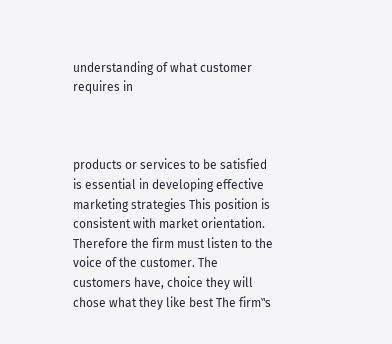understanding of what customer requires in



products or services to be satisfied is essential in developing effective marketing strategies This position is consistent with market orientation. Therefore the firm must listen to the voice of the customer. The customers have, choice they will chose what they like best The firm‟s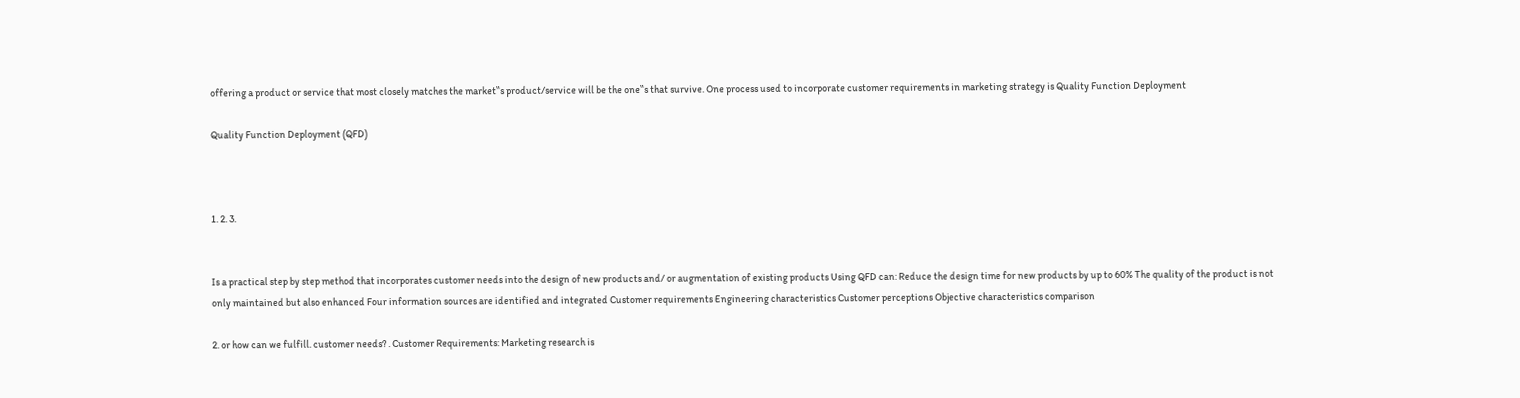offering a product or service that most closely matches the market‟s product/service will be the one‟s that survive. One process used to incorporate customer requirements in marketing strategy is Quality Function Deployment

Quality Function Deployment (QFD)



1. 2. 3.


Is a practical step by step method that incorporates customer needs into the design of new products and/ or augmentation of existing products Using QFD can: Reduce the design time for new products by up to 60% The quality of the product is not only maintained but also enhanced Four information sources are identified and integrated Customer requirements Engineering characteristics Customer perceptions Objective characteristics comparison

2. or how can we fulfill. customer needs? . Customer Requirements: Marketing research is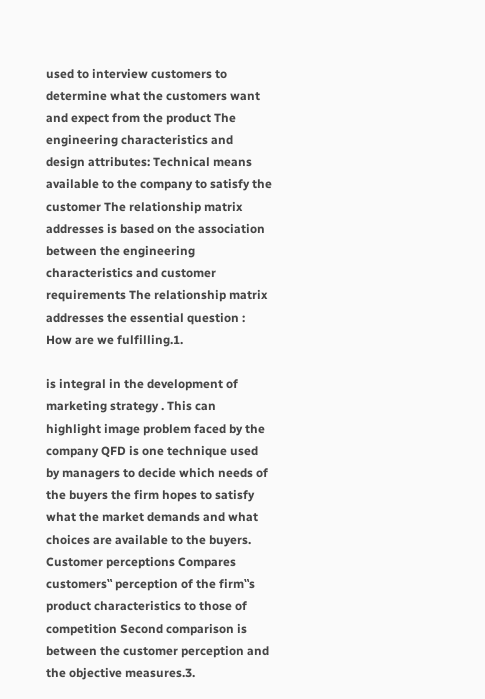used to interview customers to determine what the customers want and expect from the product The engineering characteristics and design attributes: Technical means available to the company to satisfy the customer The relationship matrix addresses is based on the association between the engineering characteristics and customer requirements The relationship matrix addresses the essential question : How are we fulfilling.1.

is integral in the development of marketing strategy . This can highlight image problem faced by the company QFD is one technique used by managers to decide which needs of the buyers the firm hopes to satisfy what the market demands and what choices are available to the buyers. Customer perceptions Compares customers‟ perception of the firm‟s product characteristics to those of competition Second comparison is between the customer perception and the objective measures.3.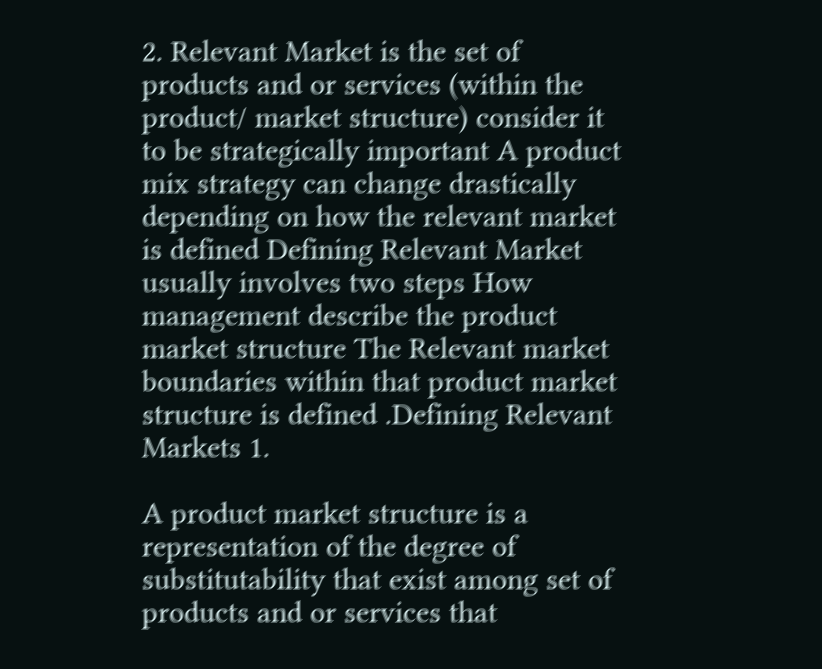2. Relevant Market is the set of products and or services (within the product/ market structure) consider it to be strategically important A product mix strategy can change drastically depending on how the relevant market is defined Defining Relevant Market usually involves two steps How management describe the product market structure The Relevant market boundaries within that product market structure is defined .Defining Relevant Markets 1.

A product market structure is a representation of the degree of substitutability that exist among set of products and or services that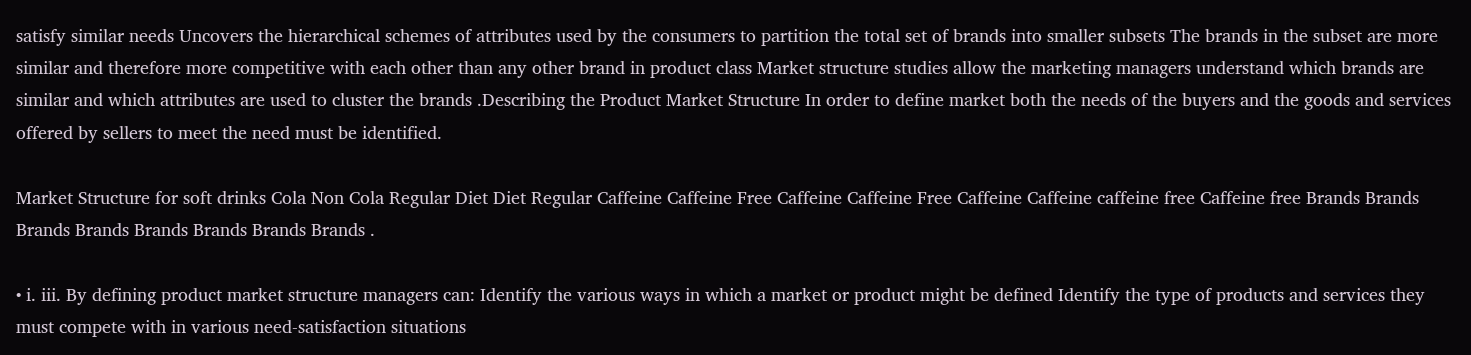satisfy similar needs Uncovers the hierarchical schemes of attributes used by the consumers to partition the total set of brands into smaller subsets The brands in the subset are more similar and therefore more competitive with each other than any other brand in product class Market structure studies allow the marketing managers understand which brands are similar and which attributes are used to cluster the brands .Describing the Product Market Structure In order to define market both the needs of the buyers and the goods and services offered by sellers to meet the need must be identified.

Market Structure for soft drinks Cola Non Cola Regular Diet Diet Regular Caffeine Caffeine Free Caffeine Caffeine Free Caffeine Caffeine caffeine free Caffeine free Brands Brands Brands Brands Brands Brands Brands Brands .

• i. iii. By defining product market structure managers can: Identify the various ways in which a market or product might be defined Identify the type of products and services they must compete with in various need-satisfaction situations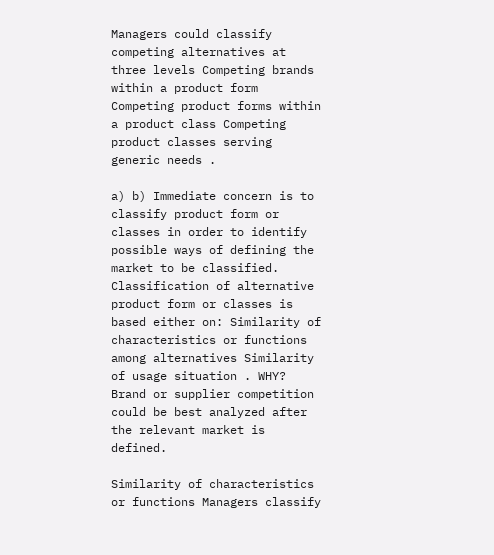Managers could classify competing alternatives at three levels Competing brands within a product form Competing product forms within a product class Competing product classes serving generic needs .

a) b) Immediate concern is to classify product form or classes in order to identify possible ways of defining the market to be classified. Classification of alternative product form or classes is based either on: Similarity of characteristics or functions among alternatives Similarity of usage situation . WHY? Brand or supplier competition could be best analyzed after the relevant market is defined.

Similarity of characteristics or functions Managers classify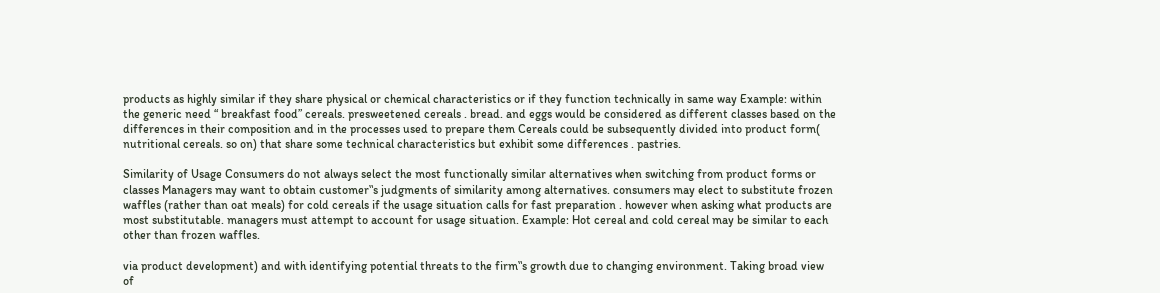products as highly similar if they share physical or chemical characteristics or if they function technically in same way Example: within the generic need “ breakfast food” cereals. presweetened cereals . bread. and eggs would be considered as different classes based on the differences in their composition and in the processes used to prepare them Cereals could be subsequently divided into product form( nutritional cereals. so on) that share some technical characteristics but exhibit some differences . pastries.

Similarity of Usage Consumers do not always select the most functionally similar alternatives when switching from product forms or classes Managers may want to obtain customer‟s judgments of similarity among alternatives. consumers may elect to substitute frozen waffles (rather than oat meals) for cold cereals if the usage situation calls for fast preparation . however when asking what products are most substitutable. managers must attempt to account for usage situation. Example: Hot cereal and cold cereal may be similar to each other than frozen waffles.

via product development) and with identifying potential threats to the firm‟s growth due to changing environment. Taking broad view of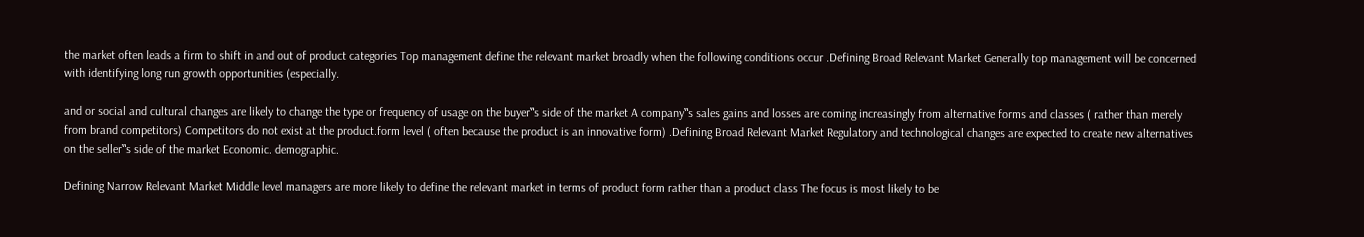the market often leads a firm to shift in and out of product categories Top management define the relevant market broadly when the following conditions occur .Defining Broad Relevant Market Generally top management will be concerned with identifying long run growth opportunities (especially.

and or social and cultural changes are likely to change the type or frequency of usage on the buyer‟s side of the market A company‟s sales gains and losses are coming increasingly from alternative forms and classes ( rather than merely from brand competitors) Competitors do not exist at the product.form level ( often because the product is an innovative form) .Defining Broad Relevant Market Regulatory and technological changes are expected to create new alternatives on the seller‟s side of the market Economic. demographic.

Defining Narrow Relevant Market Middle level managers are more likely to define the relevant market in terms of product form rather than a product class The focus is most likely to be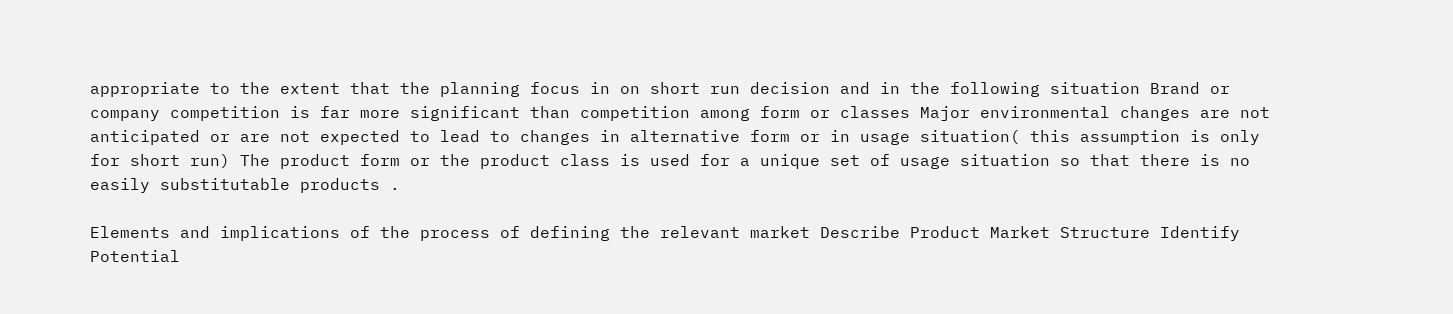appropriate to the extent that the planning focus in on short run decision and in the following situation Brand or company competition is far more significant than competition among form or classes Major environmental changes are not anticipated or are not expected to lead to changes in alternative form or in usage situation( this assumption is only for short run) The product form or the product class is used for a unique set of usage situation so that there is no easily substitutable products .

Elements and implications of the process of defining the relevant market Describe Product Market Structure Identify Potential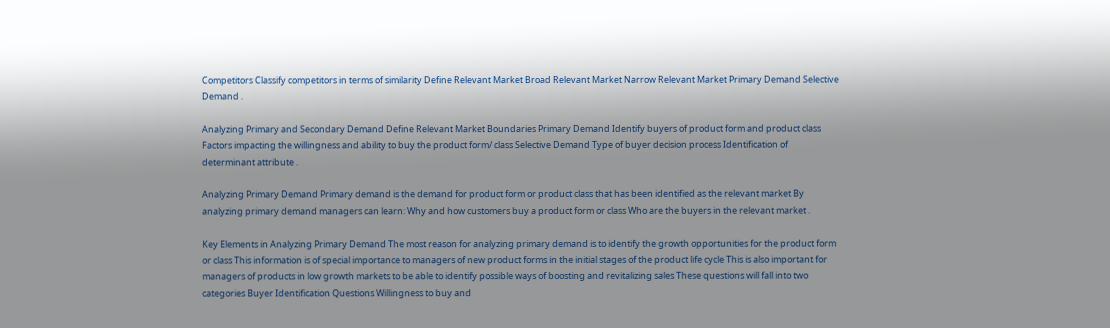Competitors Classify competitors in terms of similarity Define Relevant Market Broad Relevant Market Narrow Relevant Market Primary Demand Selective Demand .

Analyzing Primary and Secondary Demand Define Relevant Market Boundaries Primary Demand Identify buyers of product form and product class Factors impacting the willingness and ability to buy the product form/ class Selective Demand Type of buyer decision process Identification of determinant attribute .

Analyzing Primary Demand Primary demand is the demand for product form or product class that has been identified as the relevant market By analyzing primary demand managers can learn: Why and how customers buy a product form or class Who are the buyers in the relevant market .

Key Elements in Analyzing Primary Demand The most reason for analyzing primary demand is to identify the growth opportunities for the product form or class This information is of special importance to managers of new product forms in the initial stages of the product life cycle This is also important for managers of products in low growth markets to be able to identify possible ways of boosting and revitalizing sales These questions will fall into two categories Buyer Identification Questions Willingness to buy and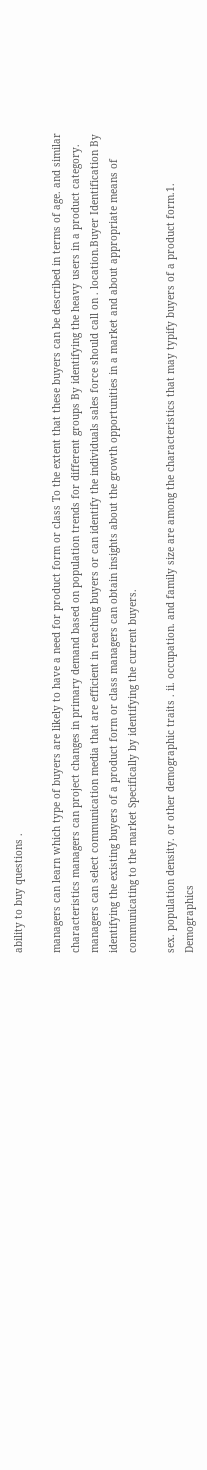ability to buy questions .

managers can learn which type of buyers are likely to have a need for product form or class To the extent that these buyers can be described in terms of age. and similar characteristics managers can project changes in primary demand based on population trends for different groups By identifying the heavy users in a product category. managers can select communication media that are efficient in reaching buyers or can identify the individuals sales force should call on . location.Buyer Identification By identifying the existing buyers of a product form or class managers can obtain insights about the growth opportunities in a market and about appropriate means of communicating to the market Specifically by identifying the current buyers.

sex. population density. or other demographic traits . ii. occupation. and family size are among the characteristics that may typify buyers of a product form.1. Demographics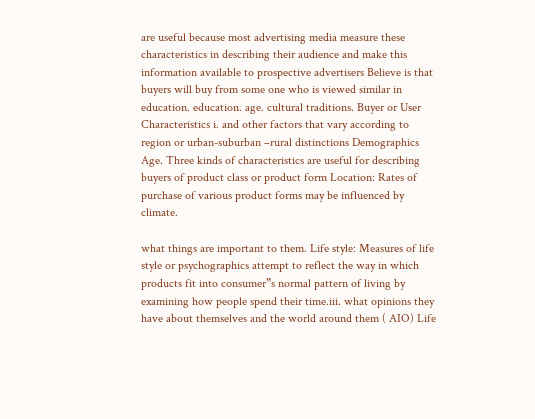are useful because most advertising media measure these characteristics in describing their audience and make this information available to prospective advertisers Believe is that buyers will buy from some one who is viewed similar in education. education. age. cultural traditions. Buyer or User Characteristics i. and other factors that vary according to region or urban-suburban –rural distinctions Demographics Age. Three kinds of characteristics are useful for describing buyers of product class or product form Location: Rates of purchase of various product forms may be influenced by climate.

what things are important to them. Life style: Measures of life style or psychographics attempt to reflect the way in which products fit into consumer‟s normal pattern of living by examining how people spend their time.iii. what opinions they have about themselves and the world around them ( AIO) Life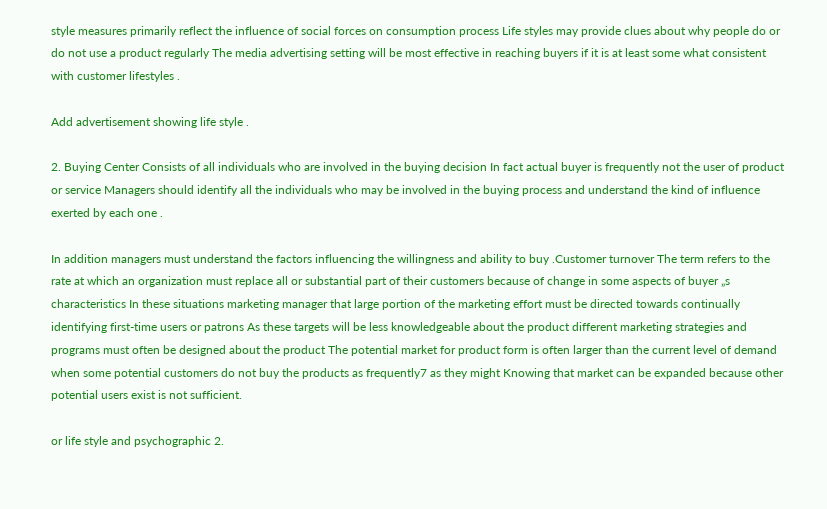style measures primarily reflect the influence of social forces on consumption process Life styles may provide clues about why people do or do not use a product regularly The media advertising setting will be most effective in reaching buyers if it is at least some what consistent with customer lifestyles .

Add advertisement showing life style .

2. Buying Center Consists of all individuals who are involved in the buying decision In fact actual buyer is frequently not the user of product or service Managers should identify all the individuals who may be involved in the buying process and understand the kind of influence exerted by each one .

In addition managers must understand the factors influencing the willingness and ability to buy .Customer turnover The term refers to the rate at which an organization must replace all or substantial part of their customers because of change in some aspects of buyer „s characteristics In these situations marketing manager that large portion of the marketing effort must be directed towards continually identifying first-time users or patrons As these targets will be less knowledgeable about the product different marketing strategies and programs must often be designed about the product The potential market for product form is often larger than the current level of demand when some potential customers do not buy the products as frequently7 as they might Knowing that market can be expanded because other potential users exist is not sufficient.

or life style and psychographic 2.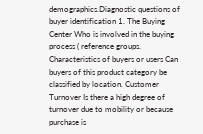demographics.Diagnostic questions of buyer identification 1. The Buying Center Who is involved in the buying process ( reference groups. Characteristics of buyers or users Can buyers of this product category be classified by location. Customer Turnover Is there a high degree of turnover due to mobility or because purchase is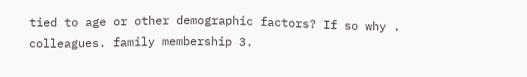tied to age or other demographic factors? If so why . colleagues. family membership 3.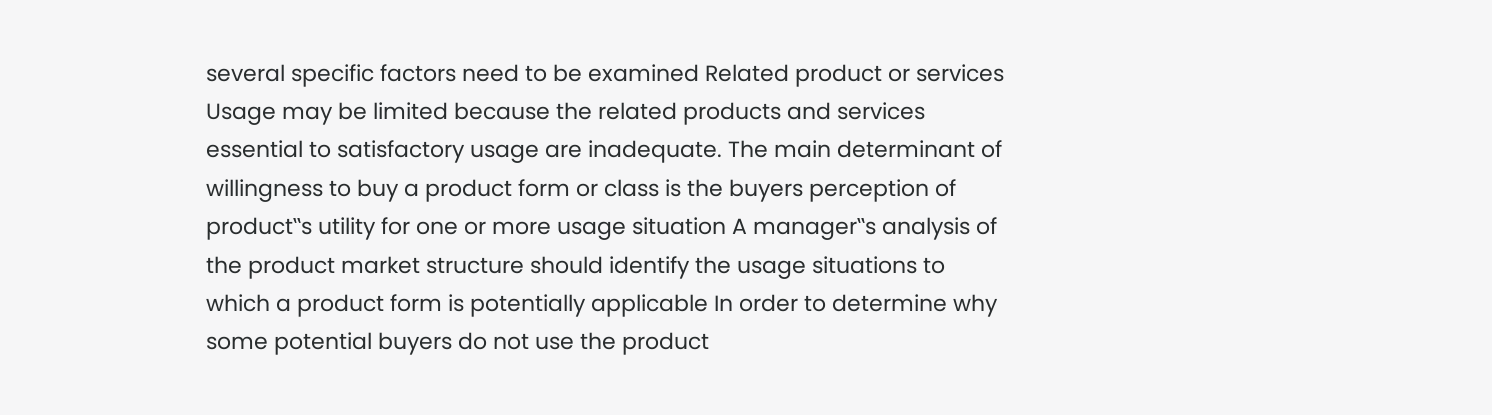several specific factors need to be examined Related product or services Usage may be limited because the related products and services essential to satisfactory usage are inadequate. The main determinant of willingness to buy a product form or class is the buyers perception of product‟s utility for one or more usage situation A manager‟s analysis of the product market structure should identify the usage situations to which a product form is potentially applicable In order to determine why some potential buyers do not use the product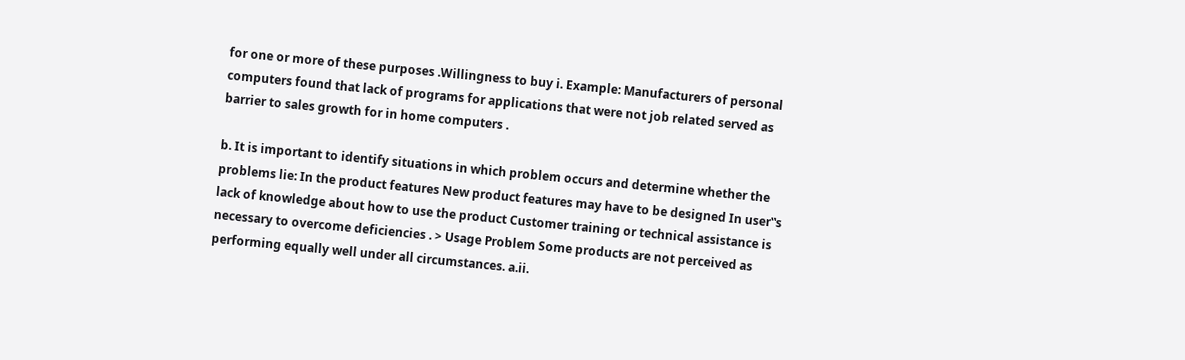for one or more of these purposes .Willingness to buy i. Example: Manufacturers of personal computers found that lack of programs for applications that were not job related served as barrier to sales growth for in home computers .

b. It is important to identify situations in which problem occurs and determine whether the problems lie: In the product features New product features may have to be designed In user‟s lack of knowledge about how to use the product Customer training or technical assistance is necessary to overcome deficiencies . > Usage Problem Some products are not perceived as performing equally well under all circumstances. a.ii.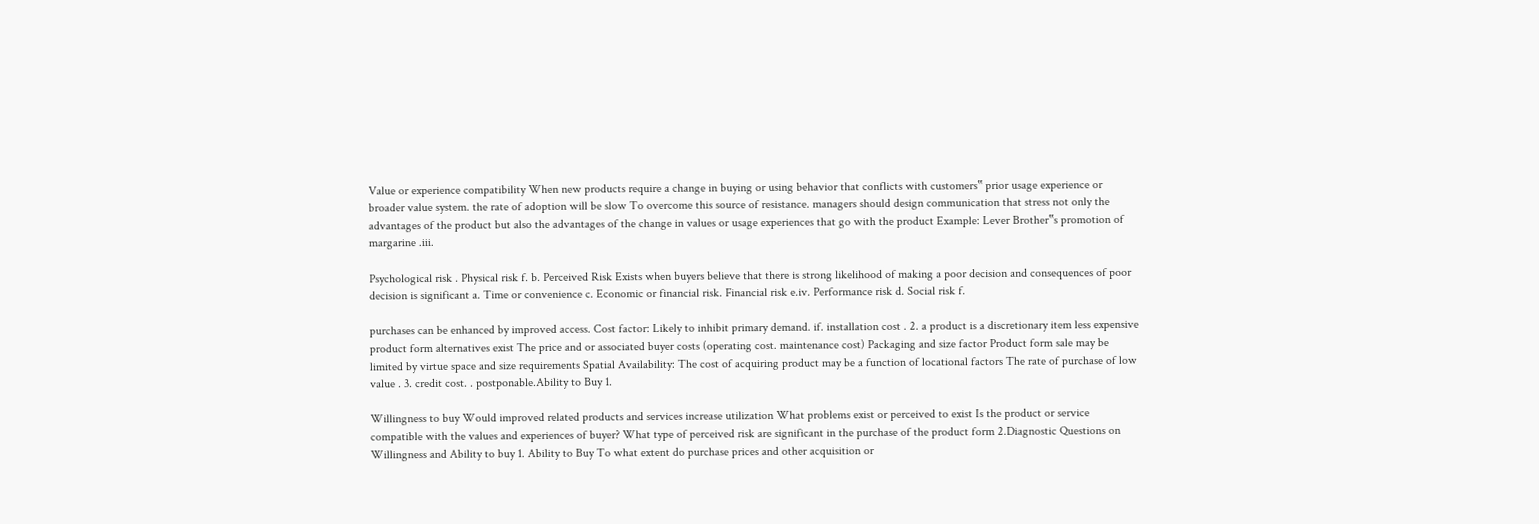Value or experience compatibility When new products require a change in buying or using behavior that conflicts with customers‟ prior usage experience or broader value system. the rate of adoption will be slow To overcome this source of resistance. managers should design communication that stress not only the advantages of the product but also the advantages of the change in values or usage experiences that go with the product Example: Lever Brother‟s promotion of margarine .iii.

Psychological risk . Physical risk f. b. Perceived Risk Exists when buyers believe that there is strong likelihood of making a poor decision and consequences of poor decision is significant a. Time or convenience c. Economic or financial risk. Financial risk e.iv. Performance risk d. Social risk f.

purchases can be enhanced by improved access. Cost factor: Likely to inhibit primary demand. if. installation cost . 2. a product is a discretionary item less expensive product form alternatives exist The price and or associated buyer costs (operating cost. maintenance cost) Packaging and size factor Product form sale may be limited by virtue space and size requirements Spatial Availability: The cost of acquiring product may be a function of locational factors The rate of purchase of low value . 3. credit cost. . postponable.Ability to Buy 1.

Willingness to buy Would improved related products and services increase utilization What problems exist or perceived to exist Is the product or service compatible with the values and experiences of buyer? What type of perceived risk are significant in the purchase of the product form 2.Diagnostic Questions on Willingness and Ability to buy 1. Ability to Buy To what extent do purchase prices and other acquisition or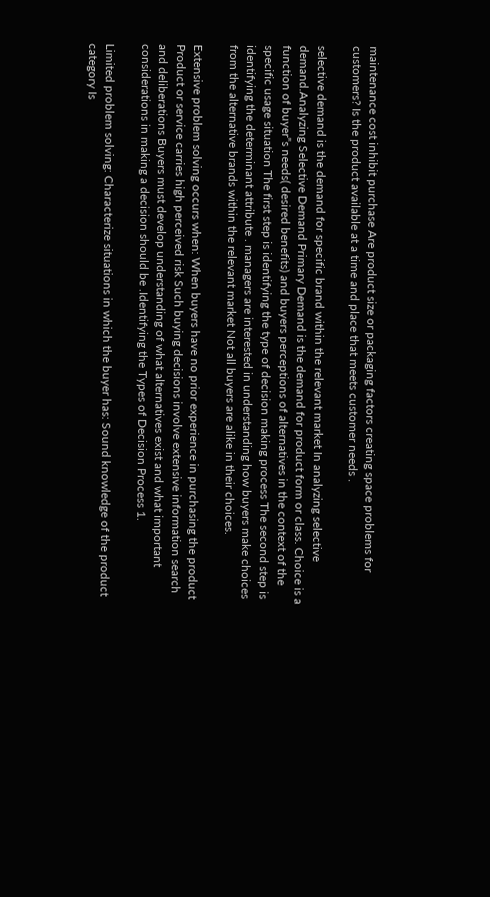maintenance cost inhibit purchase Are product size or packaging factors creating space problems for customers? Is the product available at a time and place that meets customer needs .

selective demand is the demand for specific brand within the relevant market In analyzing selective demand.Analyzing Selective Demand Primary Demand is the demand for product form or class. Choice is a function of buyer‟s needs( desired benefits) and buyers perceptions of alternatives in the context of the specific usage situation The first step is identifying the type of decision making process The second step is identifying the determinant attribute . managers are interested in understanding how buyers make choices from the alternative brands within the relevant market Not all buyers are alike in their choices.

Extensive problem solving occurs when: When buyers have no prior experience in purchasing the product Product or service carries high perceived risk Such buying decisions involve extensive information search and deliberations Buyers must develop understanding of what alternatives exist and what important considerations in making a decision should be .Identifying the Types of Decision Process 1.

Limited problem solving: Characterize situations in which the buyer has: Sound knowledge of the product category Is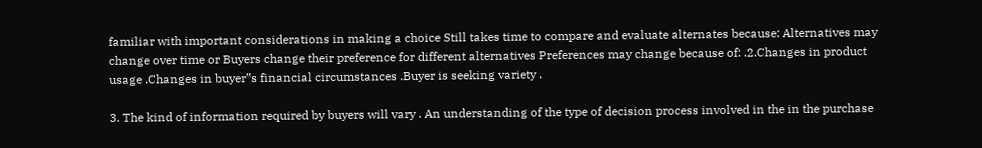familiar with important considerations in making a choice Still takes time to compare and evaluate alternates because: Alternatives may change over time or Buyers change their preference for different alternatives Preferences may change because of: .2.Changes in product usage .Changes in buyer‟s financial circumstances .Buyer is seeking variety .

3. The kind of information required by buyers will vary . An understanding of the type of decision process involved in the in the purchase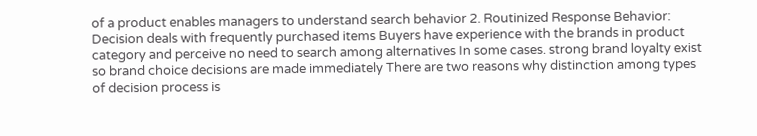of a product enables managers to understand search behavior 2. Routinized Response Behavior: Decision deals with frequently purchased items Buyers have experience with the brands in product category and perceive no need to search among alternatives In some cases. strong brand loyalty exist so brand choice decisions are made immediately There are two reasons why distinction among types of decision process is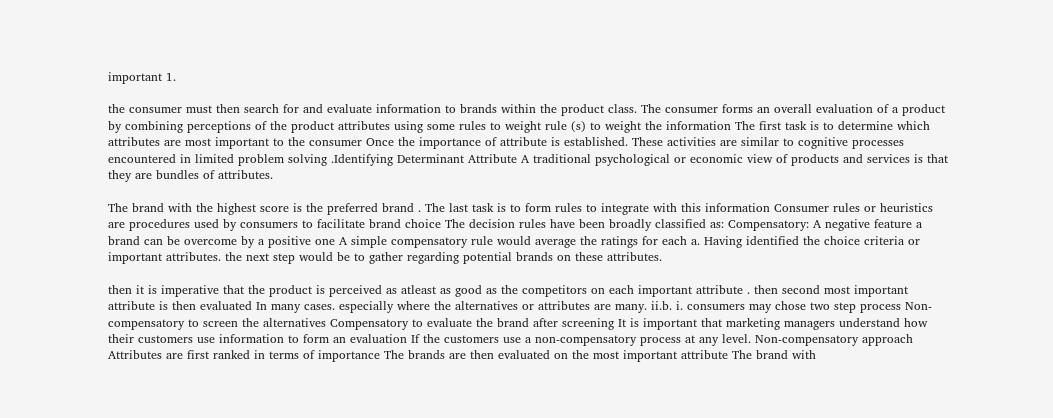important 1.

the consumer must then search for and evaluate information to brands within the product class. The consumer forms an overall evaluation of a product by combining perceptions of the product attributes using some rules to weight rule (s) to weight the information The first task is to determine which attributes are most important to the consumer Once the importance of attribute is established. These activities are similar to cognitive processes encountered in limited problem solving .Identifying Determinant Attribute A traditional psychological or economic view of products and services is that they are bundles of attributes.

The brand with the highest score is the preferred brand . The last task is to form rules to integrate with this information Consumer rules or heuristics are procedures used by consumers to facilitate brand choice The decision rules have been broadly classified as: Compensatory: A negative feature a brand can be overcome by a positive one A simple compensatory rule would average the ratings for each a. Having identified the choice criteria or important attributes. the next step would be to gather regarding potential brands on these attributes.

then it is imperative that the product is perceived as atleast as good as the competitors on each important attribute . then second most important attribute is then evaluated In many cases. especially where the alternatives or attributes are many. ii.b. i. consumers may chose two step process Non-compensatory to screen the alternatives Compensatory to evaluate the brand after screening It is important that marketing managers understand how their customers use information to form an evaluation If the customers use a non-compensatory process at any level. Non-compensatory approach Attributes are first ranked in terms of importance The brands are then evaluated on the most important attribute The brand with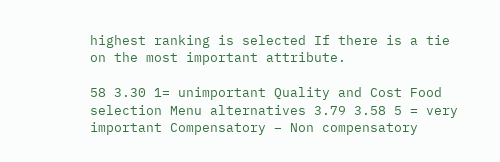highest ranking is selected If there is a tie on the most important attribute.

58 3.30 1= unimportant Quality and Cost Food selection Menu alternatives 3.79 3.58 5 = very important Compensatory – Non compensatory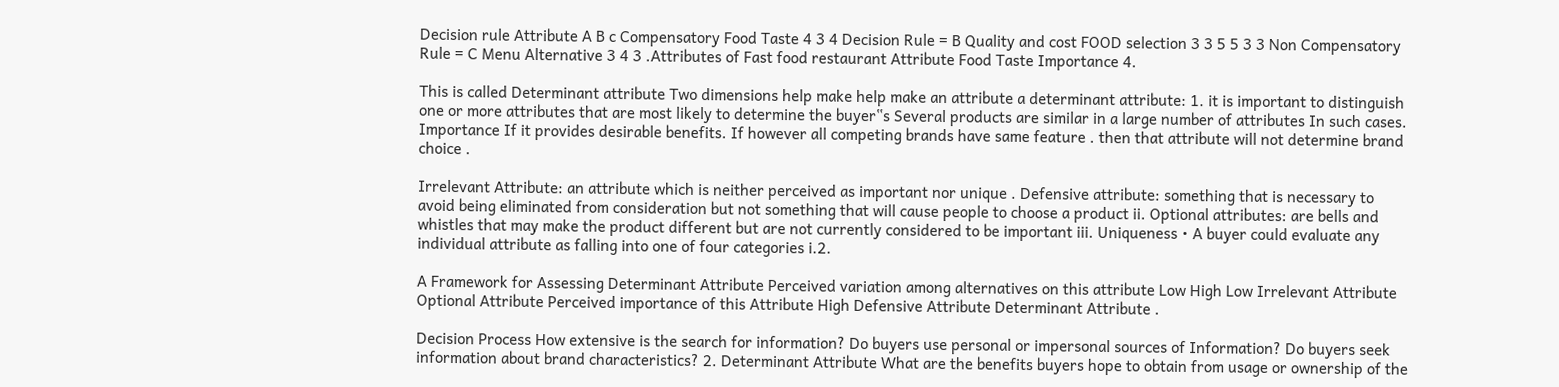Decision rule Attribute A B c Compensatory Food Taste 4 3 4 Decision Rule = B Quality and cost FOOD selection 3 3 5 5 3 3 Non Compensatory Rule = C Menu Alternative 3 4 3 .Attributes of Fast food restaurant Attribute Food Taste Importance 4.

This is called Determinant attribute Two dimensions help make help make an attribute a determinant attribute: 1. it is important to distinguish one or more attributes that are most likely to determine the buyer‟s Several products are similar in a large number of attributes In such cases. Importance If it provides desirable benefits. If however all competing brands have same feature . then that attribute will not determine brand choice .

Irrelevant Attribute: an attribute which is neither perceived as important nor unique . Defensive attribute: something that is necessary to avoid being eliminated from consideration but not something that will cause people to choose a product ii. Optional attributes: are bells and whistles that may make the product different but are not currently considered to be important iii. Uniqueness • A buyer could evaluate any individual attribute as falling into one of four categories i.2.

A Framework for Assessing Determinant Attribute Perceived variation among alternatives on this attribute Low High Low Irrelevant Attribute Optional Attribute Perceived importance of this Attribute High Defensive Attribute Determinant Attribute .

Decision Process How extensive is the search for information? Do buyers use personal or impersonal sources of Information? Do buyers seek information about brand characteristics? 2. Determinant Attribute What are the benefits buyers hope to obtain from usage or ownership of the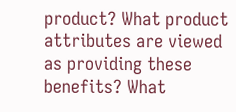product? What product attributes are viewed as providing these benefits? What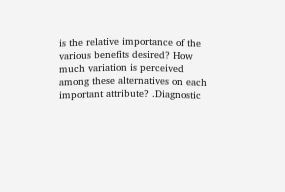is the relative importance of the various benefits desired? How much variation is perceived among these alternatives on each important attribute? .Diagnostic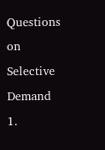Questions on Selective Demand 1.